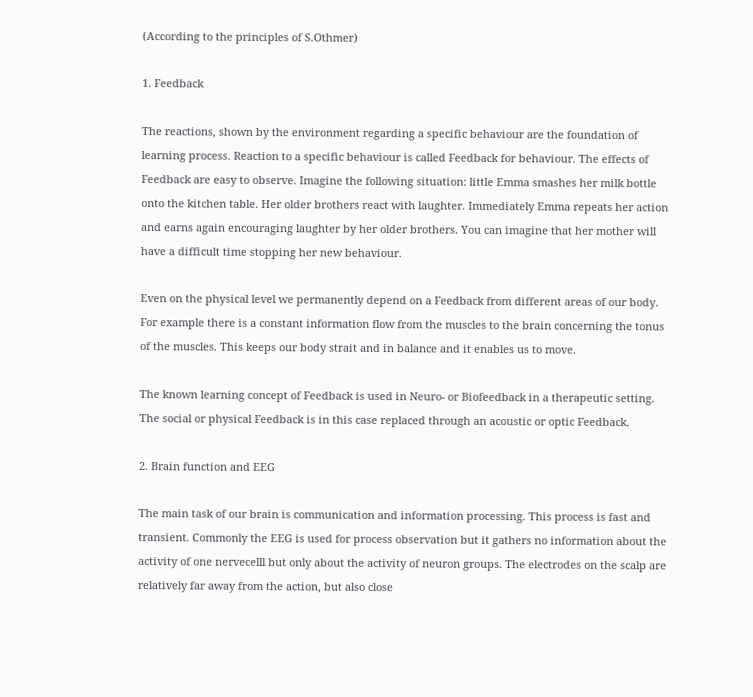(According to the principles of S.Othmer)

1. Feedback

The reactions, shown by the environment regarding a specific behaviour are the foundation of learning process. Reaction to a specific behaviour is called Feedback for behaviour. The effects of Feedback are easy to observe. Imagine the following situation: little Emma smashes her milk bottle onto the kitchen table. Her older brothers react with laughter. Immediately Emma repeats her action and earns again encouraging laughter by her older brothers. You can imagine that her mother will have a difficult time stopping her new behaviour.

Even on the physical level we permanently depend on a Feedback from different areas of our body. For example there is a constant information flow from the muscles to the brain concerning the tonus of the muscles. This keeps our body strait and in balance and it enables us to move.

The known learning concept of Feedback is used in Neuro- or Biofeedback in a therapeutic setting. The social or physical Feedback is in this case replaced through an acoustic or optic Feedback.

2. Brain function and EEG

The main task of our brain is communication and information processing. This process is fast and transient. Commonly the EEG is used for process observation but it gathers no information about the activity of one nervecelll but only about the activity of neuron groups. The electrodes on the scalp are relatively far away from the action, but also close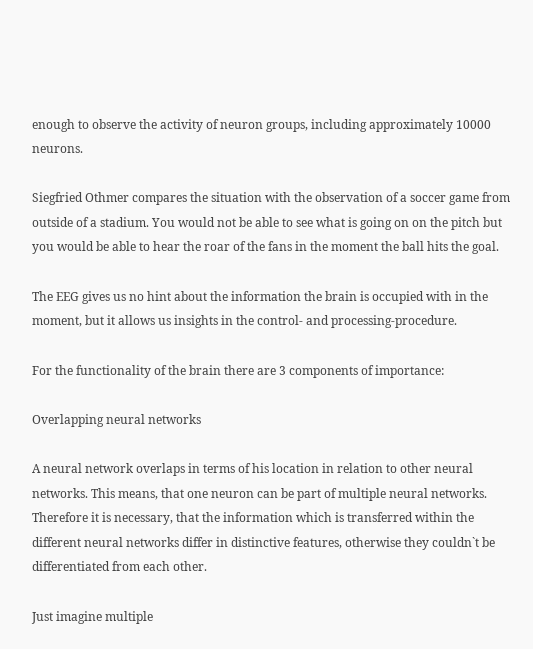enough to observe the activity of neuron groups, including approximately 10000 neurons.

Siegfried Othmer compares the situation with the observation of a soccer game from outside of a stadium. You would not be able to see what is going on on the pitch but you would be able to hear the roar of the fans in the moment the ball hits the goal.

The EEG gives us no hint about the information the brain is occupied with in the moment, but it allows us insights in the control- and processing-procedure.

For the functionality of the brain there are 3 components of importance:

Overlapping neural networks

A neural network overlaps in terms of his location in relation to other neural networks. This means, that one neuron can be part of multiple neural networks. Therefore it is necessary, that the information which is transferred within the different neural networks differ in distinctive features, otherwise they couldn`t be differentiated from each other.

Just imagine multiple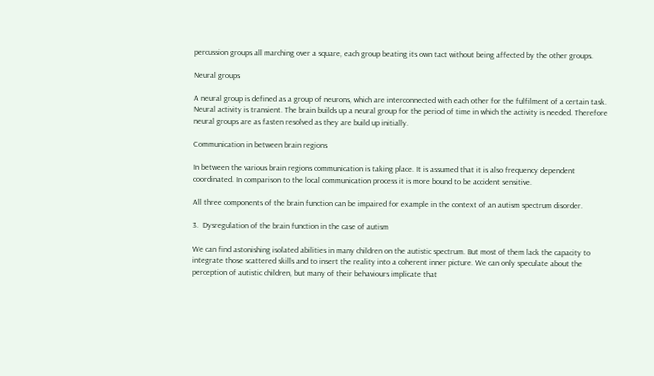percussion groups all marching over a square, each group beating its own tact without being affected by the other groups.

Neural groups

A neural group is defined as a group of neurons, which are interconnected with each other for the fulfilment of a certain task. Neural activity is transient. The brain builds up a neural group for the period of time in which the activity is needed. Therefore neural groups are as fasten resolved as they are build up initially.

Communication in between brain regions

In between the various brain regions communication is taking place. It is assumed that it is also frequency dependent coordinated. In comparison to the local communication process it is more bound to be accident sensitive.

All three components of the brain function can be impaired for example in the context of an autism spectrum disorder.

3.  Dysregulation of the brain function in the case of autism

We can find astonishing isolated abilities in many children on the autistic spectrum. But most of them lack the capacity to integrate those scattered skills and to insert the reality into a coherent inner picture. We can only speculate about the perception of autistic children, but many of their behaviours implicate that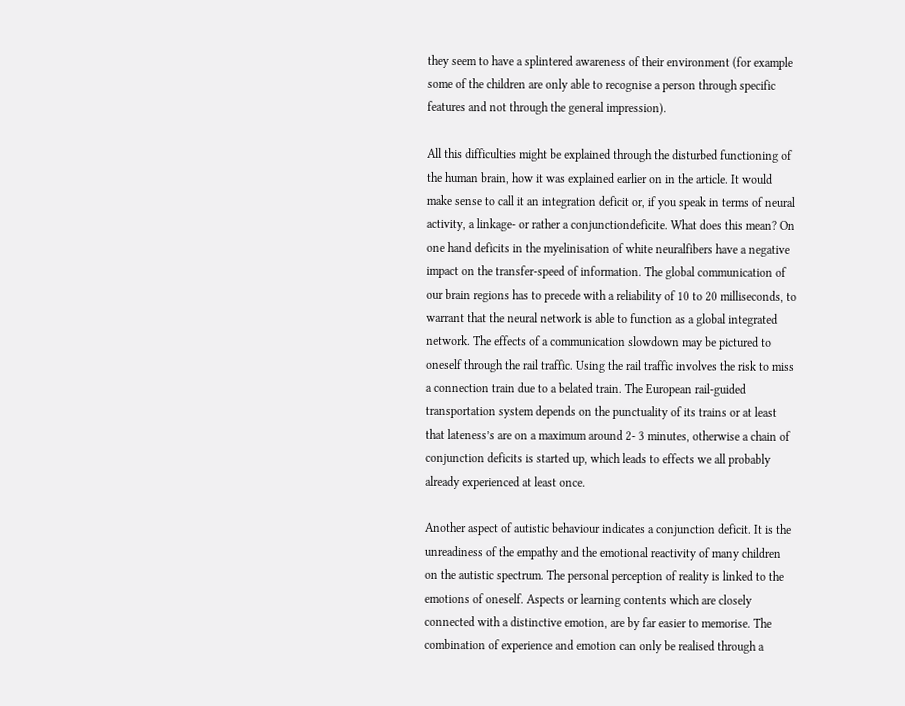they seem to have a splintered awareness of their environment (for example some of the children are only able to recognise a person through specific features and not through the general impression).

All this difficulties might be explained through the disturbed functioning of the human brain, how it was explained earlier on in the article. It would make sense to call it an integration deficit or, if you speak in terms of neural activity, a linkage- or rather a conjunctiondeficite. What does this mean? On one hand deficits in the myelinisation of white neuralfibers have a negative impact on the transfer-speed of information. The global communication of our brain regions has to precede with a reliability of 10 to 20 milliseconds, to warrant that the neural network is able to function as a global integrated network. The effects of a communication slowdown may be pictured to oneself through the rail traffic. Using the rail traffic involves the risk to miss a connection train due to a belated train. The European rail-guided transportation system depends on the punctuality of its trains or at least that lateness’s are on a maximum around 2- 3 minutes, otherwise a chain of conjunction deficits is started up, which leads to effects we all probably already experienced at least once.

Another aspect of autistic behaviour indicates a conjunction deficit. It is the unreadiness of the empathy and the emotional reactivity of many children on the autistic spectrum. The personal perception of reality is linked to the emotions of oneself. Aspects or learning contents which are closely connected with a distinctive emotion, are by far easier to memorise. The combination of experience and emotion can only be realised through a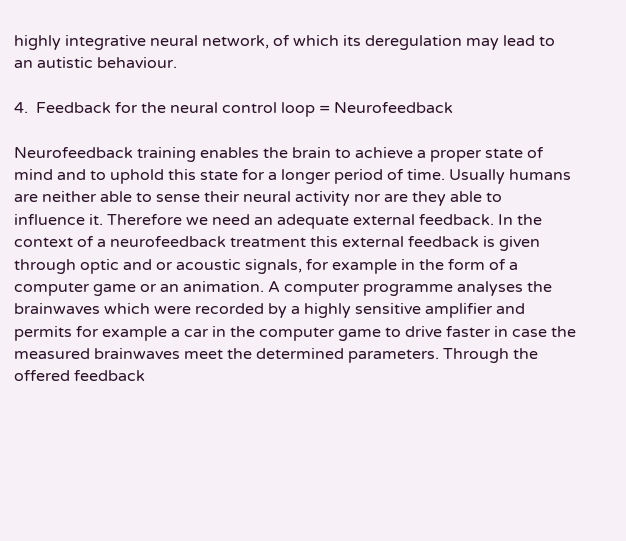highly integrative neural network, of which its deregulation may lead to an autistic behaviour.

4.  Feedback for the neural control loop = Neurofeedback

Neurofeedback training enables the brain to achieve a proper state of mind and to uphold this state for a longer period of time. Usually humans are neither able to sense their neural activity nor are they able to influence it. Therefore we need an adequate external feedback. In the context of a neurofeedback treatment this external feedback is given through optic and or acoustic signals, for example in the form of a computer game or an animation. A computer programme analyses the brainwaves which were recorded by a highly sensitive amplifier and permits for example a car in the computer game to drive faster in case the measured brainwaves meet the determined parameters. Through the offered feedback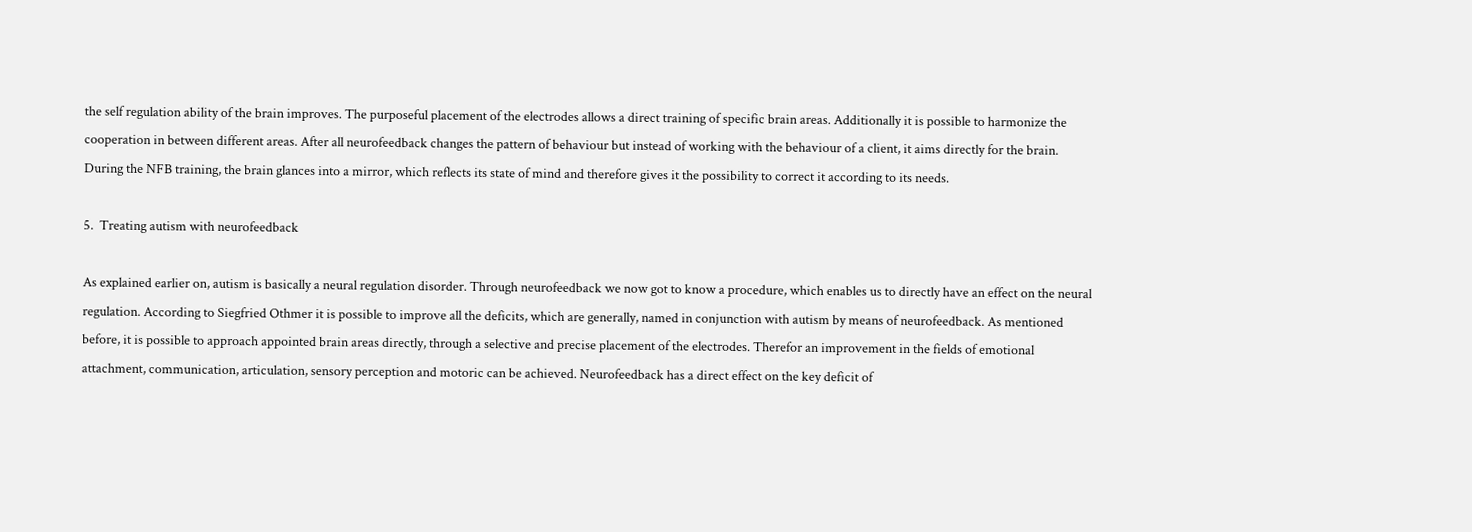the self regulation ability of the brain improves. The purposeful placement of the electrodes allows a direct training of specific brain areas. Additionally it is possible to harmonize the cooperation in between different areas. After all neurofeedback changes the pattern of behaviour but instead of working with the behaviour of a client, it aims directly for the brain. During the NFB training, the brain glances into a mirror, which reflects its state of mind and therefore gives it the possibility to correct it according to its needs.

5.  Treating autism with neurofeedback

As explained earlier on, autism is basically a neural regulation disorder. Through neurofeedback we now got to know a procedure, which enables us to directly have an effect on the neural regulation. According to Siegfried Othmer it is possible to improve all the deficits, which are generally, named in conjunction with autism by means of neurofeedback. As mentioned before, it is possible to approach appointed brain areas directly, through a selective and precise placement of the electrodes. Therefor an improvement in the fields of emotional attachment, communication, articulation, sensory perception and motoric can be achieved. Neurofeedback has a direct effect on the key deficit of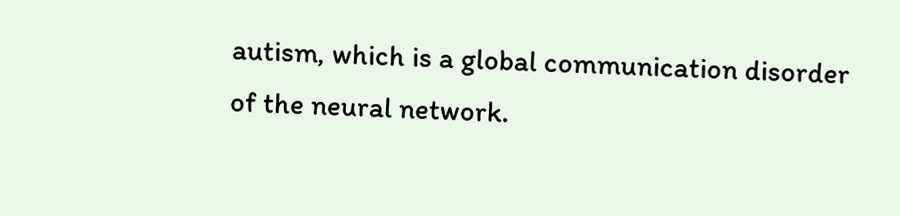autism, which is a global communication disorder of the neural network.